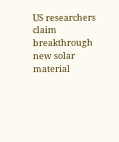US researchers claim breakthrough new solar material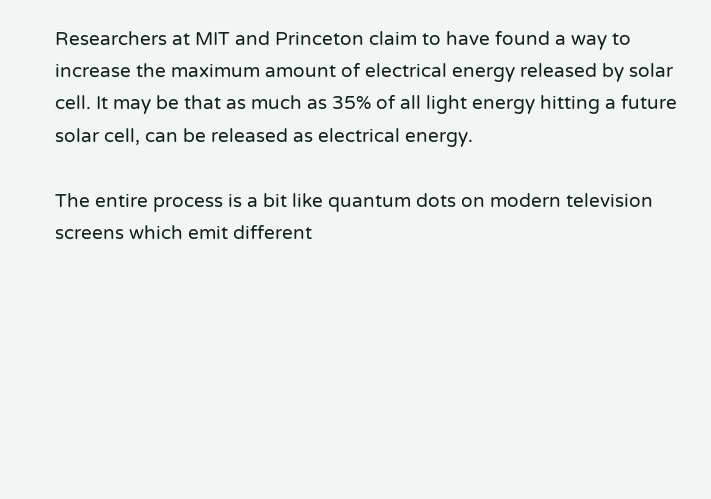Researchers at MIT and Princeton claim to have found a way to increase the maximum amount of electrical energy released by solar cell. It may be that as much as 35% of all light energy hitting a future solar cell, can be released as electrical energy.

The entire process is a bit like quantum dots on modern television screens which emit different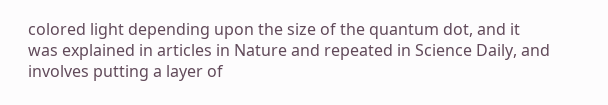colored light depending upon the size of the quantum dot, and it was explained in articles in Nature and repeated in Science Daily, and involves putting a layer of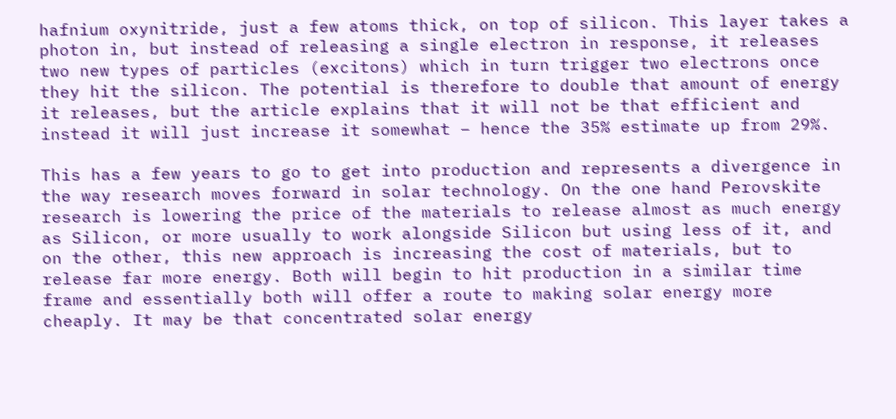hafnium oxynitride, just a few atoms thick, on top of silicon. This layer takes a photon in, but instead of releasing a single electron in response, it releases two new types of particles (excitons) which in turn trigger two electrons once they hit the silicon. The potential is therefore to double that amount of energy it releases, but the article explains that it will not be that efficient and instead it will just increase it somewhat – hence the 35% estimate up from 29%.

This has a few years to go to get into production and represents a divergence in the way research moves forward in solar technology. On the one hand Perovskite research is lowering the price of the materials to release almost as much energy as Silicon, or more usually to work alongside Silicon but using less of it, and on the other, this new approach is increasing the cost of materials, but to release far more energy. Both will begin to hit production in a similar time frame and essentially both will offer a route to making solar energy more cheaply. It may be that concentrated solar energy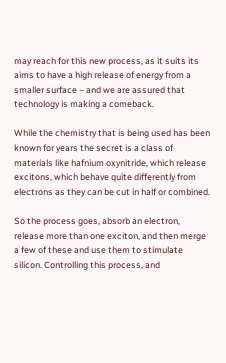may reach for this new process, as it suits its aims to have a high release of energy from a smaller surface – and we are assured that technology is making a comeback.

While the chemistry that is being used has been known for years the secret is a class of materials like hafnium oxynitride, which release excitons, which behave quite differently from electrons as they can be cut in half or combined.

So the process goes, absorb an electron, release more than one exciton, and then merge a few of these and use them to stimulate silicon. Controlling this process, and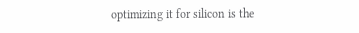optimizing it for silicon is the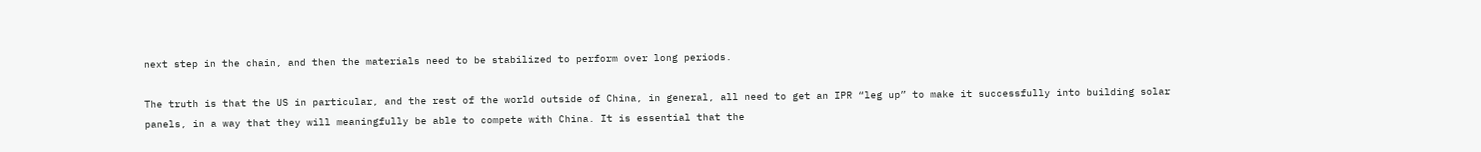next step in the chain, and then the materials need to be stabilized to perform over long periods.

The truth is that the US in particular, and the rest of the world outside of China, in general, all need to get an IPR “leg up” to make it successfully into building solar panels, in a way that they will meaningfully be able to compete with China. It is essential that the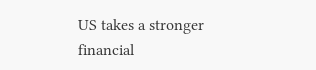US takes a stronger financial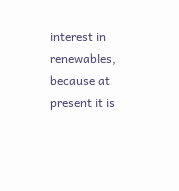interest in renewables, because at present it is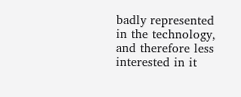badly represented in the technology, and therefore less interested in it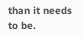than it needs to be.